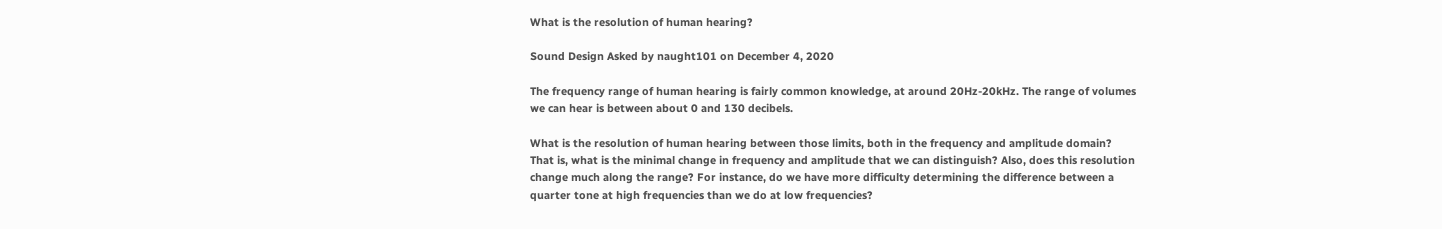What is the resolution of human hearing?

Sound Design Asked by naught101 on December 4, 2020

The frequency range of human hearing is fairly common knowledge, at around 20Hz-20kHz. The range of volumes we can hear is between about 0 and 130 decibels.

What is the resolution of human hearing between those limits, both in the frequency and amplitude domain? That is, what is the minimal change in frequency and amplitude that we can distinguish? Also, does this resolution change much along the range? For instance, do we have more difficulty determining the difference between a quarter tone at high frequencies than we do at low frequencies?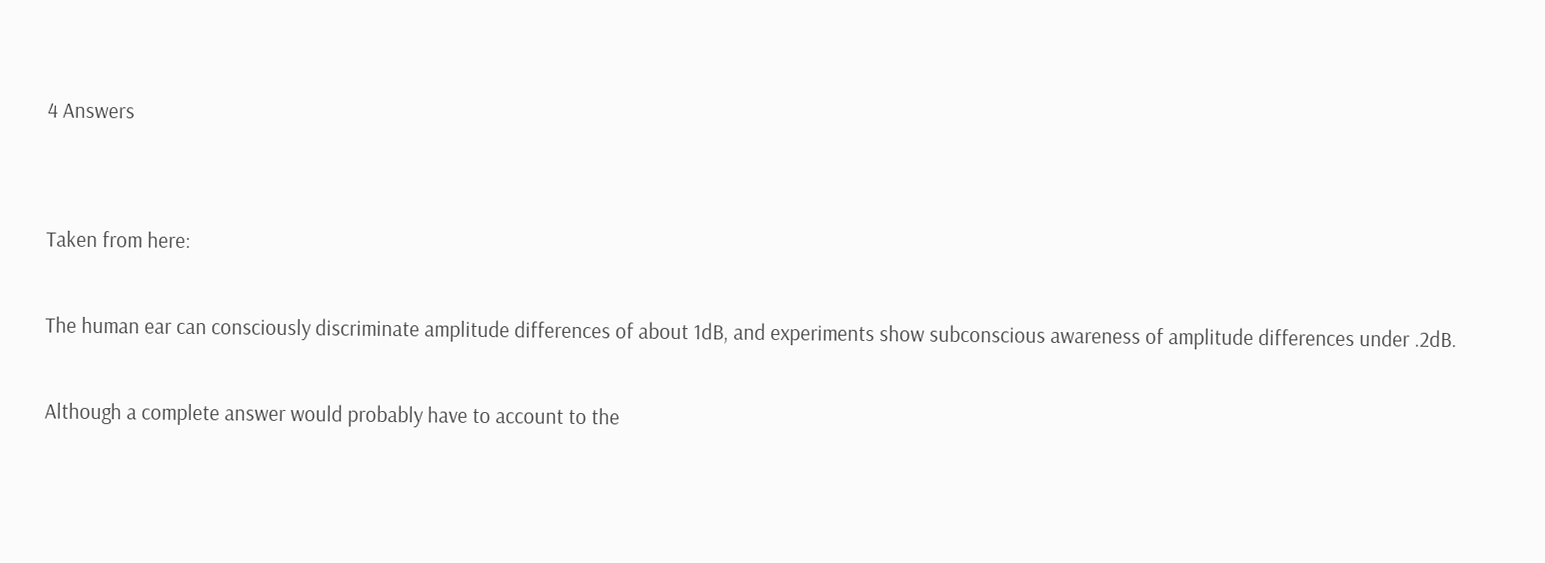4 Answers


Taken from here:

The human ear can consciously discriminate amplitude differences of about 1dB, and experiments show subconscious awareness of amplitude differences under .2dB.

Although a complete answer would probably have to account to the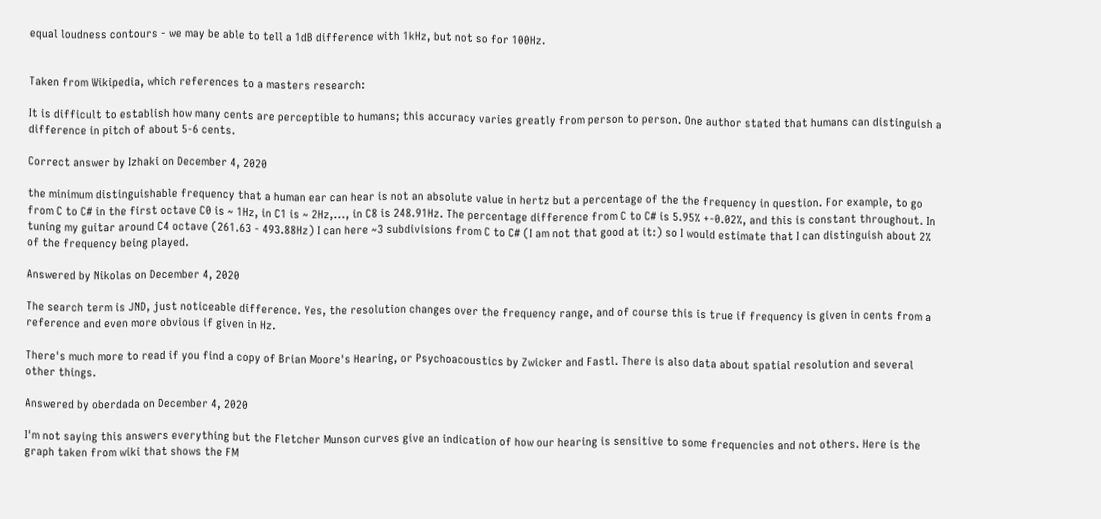equal loudness contours - we may be able to tell a 1dB difference with 1kHz, but not so for 100Hz.


Taken from Wikipedia, which references to a masters research:

It is difficult to establish how many cents are perceptible to humans; this accuracy varies greatly from person to person. One author stated that humans can distinguish a difference in pitch of about 5-6 cents.

Correct answer by Izhaki on December 4, 2020

the minimum distinguishable frequency that a human ear can hear is not an absolute value in hertz but a percentage of the the frequency in question. For example, to go from C to C# in the first octave C0 is ~ 1Hz, in C1 is ~ 2Hz,..., in C8 is 248.91Hz. The percentage difference from C to C# is 5.95% +-0.02%, and this is constant throughout. In tuning my guitar around C4 octave (261.63 - 493.88Hz) I can here ~3 subdivisions from C to C# (I am not that good at it:) so I would estimate that I can distinguish about 2% of the frequency being played.

Answered by Nikolas on December 4, 2020

The search term is JND, just noticeable difference. Yes, the resolution changes over the frequency range, and of course this is true if frequency is given in cents from a reference and even more obvious if given in Hz.

There's much more to read if you find a copy of Brian Moore's Hearing, or Psychoacoustics by Zwicker and Fastl. There is also data about spatial resolution and several other things.

Answered by oberdada on December 4, 2020

I'm not saying this answers everything but the Fletcher Munson curves give an indication of how our hearing is sensitive to some frequencies and not others. Here is the graph taken from wiki that shows the FM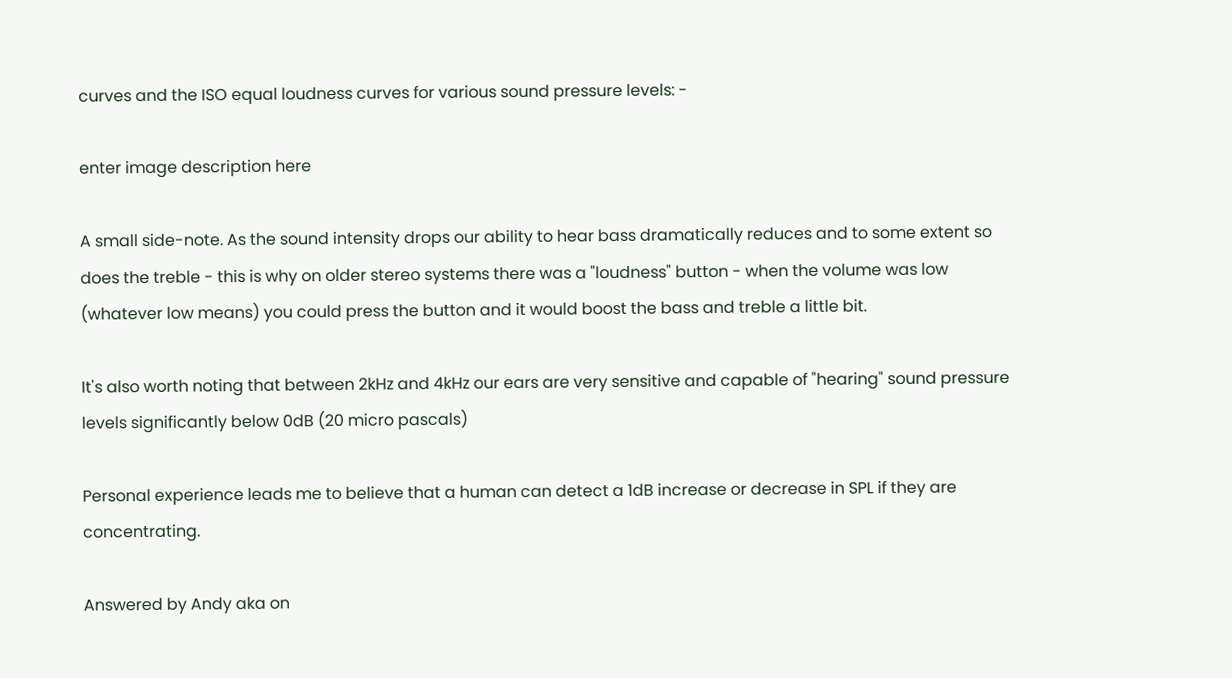curves and the ISO equal loudness curves for various sound pressure levels: -

enter image description here

A small side-note. As the sound intensity drops our ability to hear bass dramatically reduces and to some extent so does the treble - this is why on older stereo systems there was a "loudness" button - when the volume was low (whatever low means) you could press the button and it would boost the bass and treble a little bit.

It's also worth noting that between 2kHz and 4kHz our ears are very sensitive and capable of "hearing" sound pressure levels significantly below 0dB (20 micro pascals)

Personal experience leads me to believe that a human can detect a 1dB increase or decrease in SPL if they are concentrating.

Answered by Andy aka on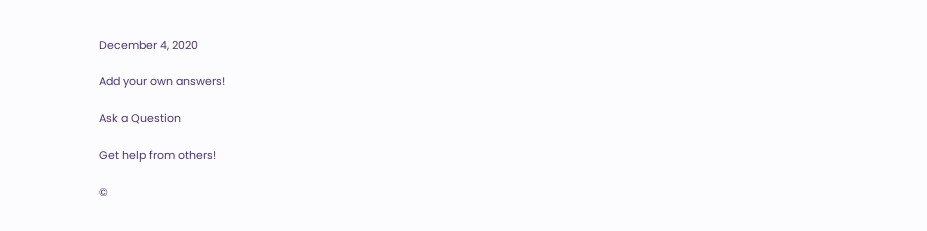December 4, 2020

Add your own answers!

Ask a Question

Get help from others!

©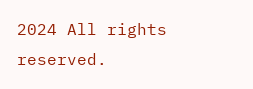2024 All rights reserved.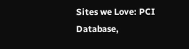Sites we Love: PCI Database,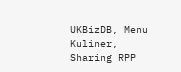UKBizDB, Menu Kuliner, Sharing RPP